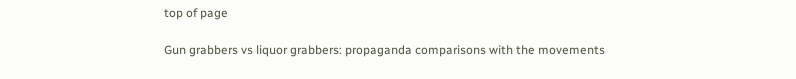top of page

Gun grabbers vs liquor grabbers: propaganda comparisons with the movements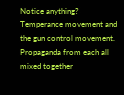Notice anything? Temperance movement and the gun control movement. Propaganda from each all mixed together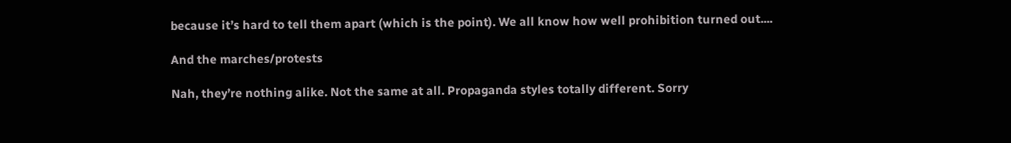because it’s hard to tell them apart (which is the point). We all know how well prohibition turned out....

And the marches/protests

Nah, they’re nothing alike. Not the same at all. Propaganda styles totally different. Sorry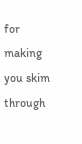for making you skim through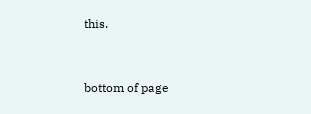this.


bottom of page